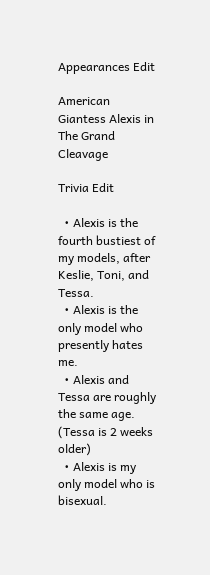Appearances Edit

American Giantess Alexis in The Grand Cleavage

Trivia Edit

  • Alexis is the fourth bustiest of my models, after Keslie, Toni, and Tessa.
  • Alexis is the only model who presently hates me.
  • Alexis and Tessa are roughly the same age. (Tessa is 2 weeks older)
  • Alexis is my only model who is bisexual.